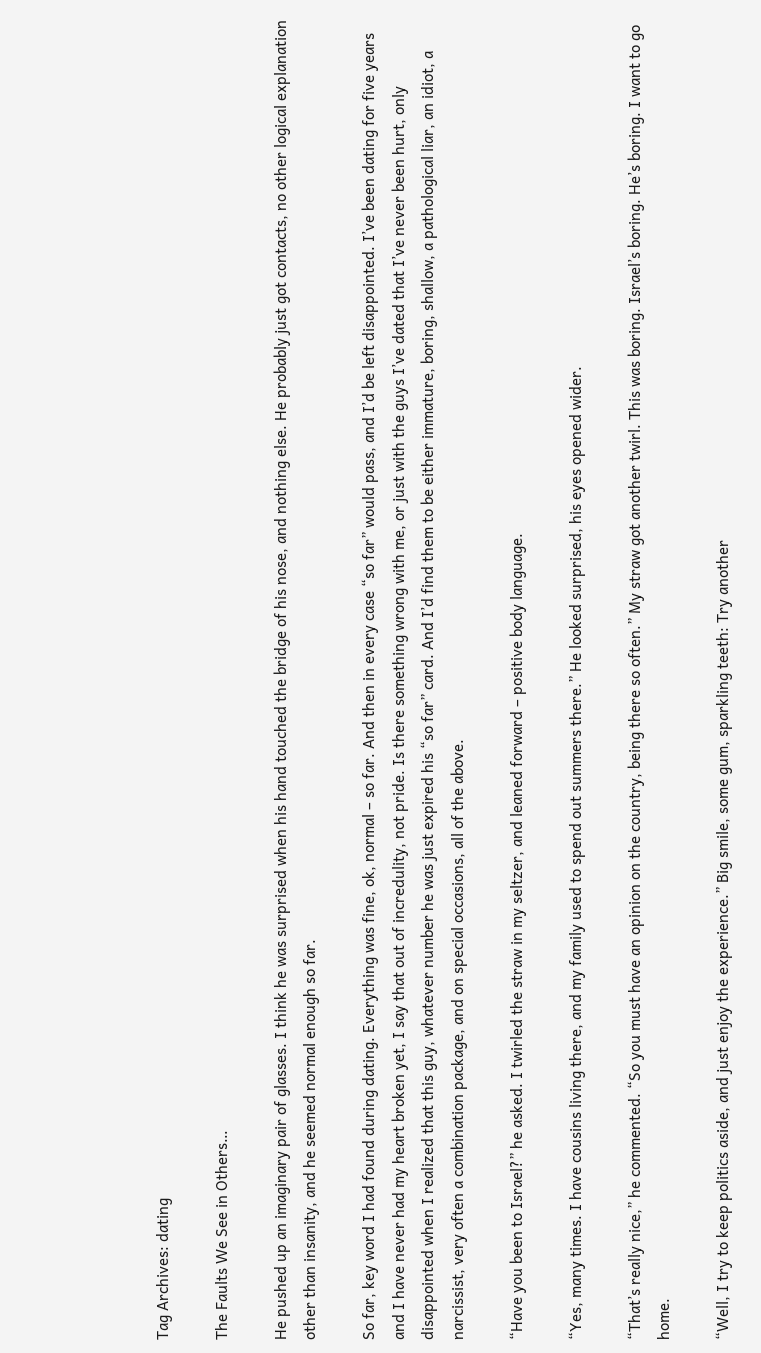Tag Archives: dating

The Faults We See in Others…

He pushed up an imaginary pair of glasses. I think he was surprised when his hand touched the bridge of his nose, and nothing else. He probably just got contacts, no other logical explanation other than insanity, and he seemed normal enough so far.

So far, key word I had found during dating. Everything was fine, ok, normal – so far. And then in every case “so far” would pass, and I’d be left disappointed. I’ve been dating for five years and I have never had my heart broken yet, I say that out of incredulity, not pride. Is there something wrong with me, or just with the guys I’ve dated that I’ve never been hurt, only disappointed when I realized that this guy, whatever number he was just expired his “so far” card. And I’d find them to be either immature, boring, shallow, a pathological liar, an idiot, a narcissist, very often a combination package, and on special occasions, all of the above.

“Have you been to Israel?” he asked. I twirled the straw in my seltzer, and leaned forward – positive body language.

“Yes, many times. I have cousins living there, and my family used to spend out summers there.” He looked surprised, his eyes opened wider.

“That’s really nice,” he commented. “So you must have an opinion on the country, being there so often.” My straw got another twirl. This was boring. Israel’s boring. He’s boring. I want to go home.

“Well, I try to keep politics aside, and just enjoy the experience.” Big smile, some gum, sparkling teeth: Try another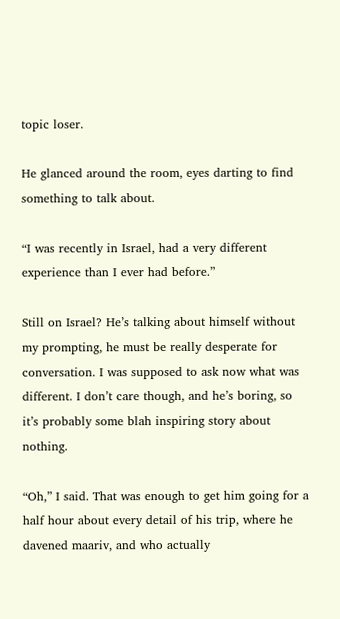topic loser.

He glanced around the room, eyes darting to find something to talk about.

“I was recently in Israel, had a very different experience than I ever had before.”

Still on Israel? He’s talking about himself without my prompting, he must be really desperate for conversation. I was supposed to ask now what was different. I don’t care though, and he’s boring, so it’s probably some blah inspiring story about nothing.

“Oh,” I said. That was enough to get him going for a half hour about every detail of his trip, where he davened maariv, and who actually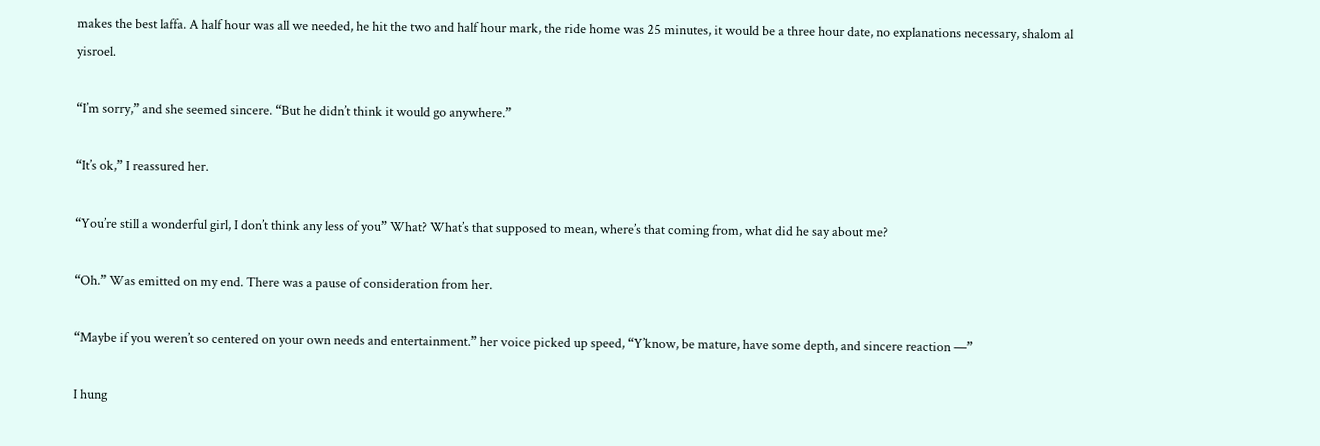makes the best laffa. A half hour was all we needed, he hit the two and half hour mark, the ride home was 25 minutes, it would be a three hour date, no explanations necessary, shalom al yisroel.

“I’m sorry,” and she seemed sincere. “But he didn’t think it would go anywhere.”

“It’s ok,” I reassured her.

“You’re still a wonderful girl, I don’t think any less of you” What? What’s that supposed to mean, where’s that coming from, what did he say about me?

“Oh.” Was emitted on my end. There was a pause of consideration from her.

“Maybe if you weren’t so centered on your own needs and entertainment.” her voice picked up speed, “Y’know, be mature, have some depth, and sincere reaction —”

I hung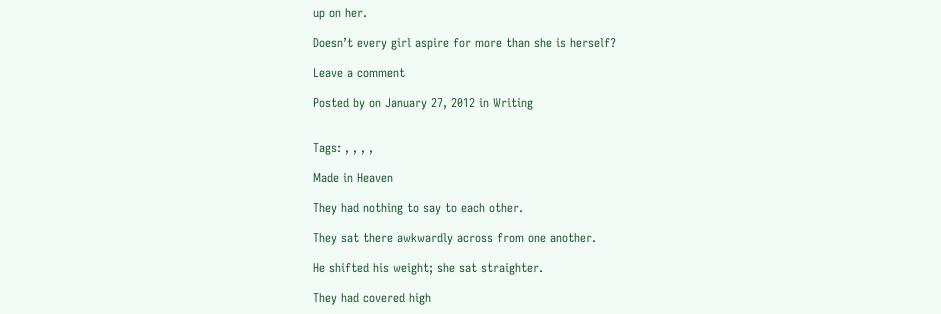up on her.

Doesn’t every girl aspire for more than she is herself?

Leave a comment

Posted by on January 27, 2012 in Writing


Tags: , , , ,

Made in Heaven

They had nothing to say to each other.

They sat there awkwardly across from one another.

He shifted his weight; she sat straighter.

They had covered high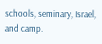schools, seminary, Israel, and camp.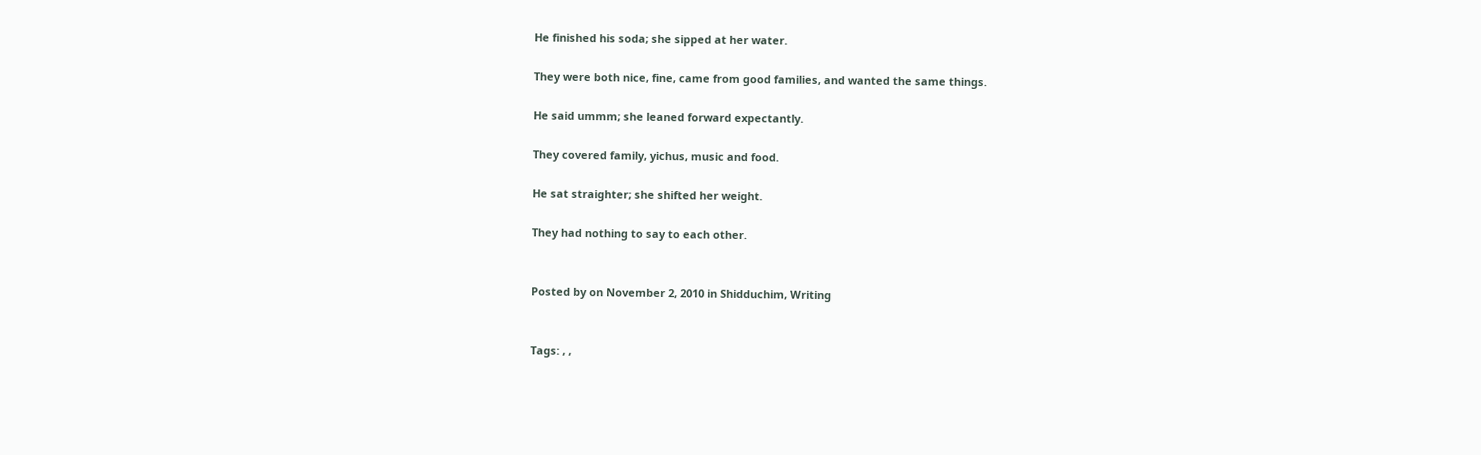He finished his soda; she sipped at her water.

They were both nice, fine, came from good families, and wanted the same things.

He said ummm; she leaned forward expectantly.

They covered family, yichus, music and food.

He sat straighter; she shifted her weight.

They had nothing to say to each other.


Posted by on November 2, 2010 in Shidduchim, Writing


Tags: , ,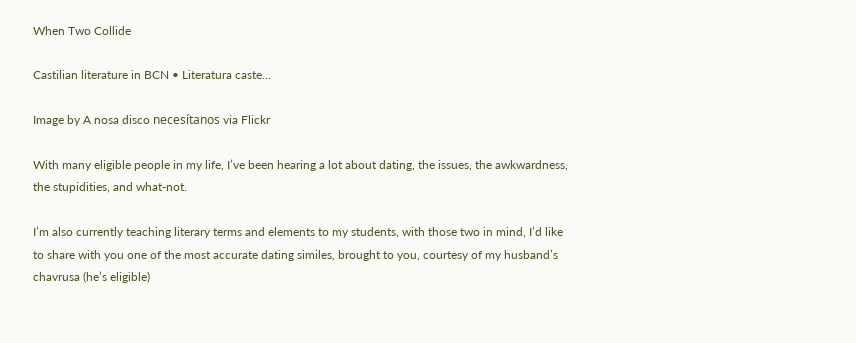When Two Collide

Castilian literature in BCN • Literatura caste...

Image by A nosa disco necesítanos via Flickr

With many eligible people in my life, I’ve been hearing a lot about dating, the issues, the awkwardness, the stupidities, and what-not.

I’m also currently teaching literary terms and elements to my students, with those two in mind, I’d like to share with you one of the most accurate dating similes, brought to you, courtesy of my husband’s chavrusa (he’s eligible)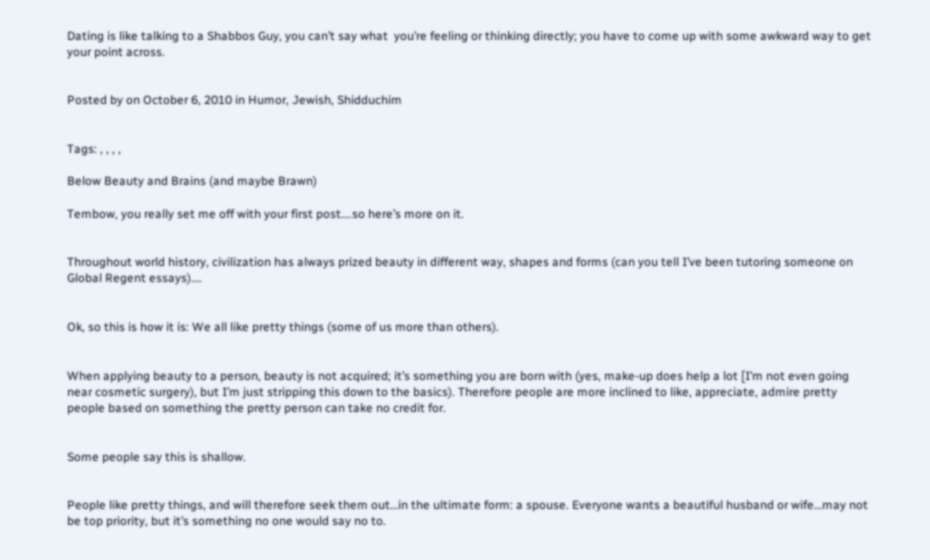Dating is like talking to a Shabbos Guy, you can’t say what  you’re feeling or thinking directly; you have to come up with some awkward way to get your point across.


Posted by on October 6, 2010 in Humor, Jewish, Shidduchim


Tags: , , , ,

Below Beauty and Brains (and maybe Brawn)

Tembow, you really set me off with your first post….so here’s more on it.


Throughout world history, civilization has always prized beauty in different way, shapes and forms (can you tell I’ve been tutoring someone on Global Regent essays)….


Ok, so this is how it is: We all like pretty things (some of us more than others).


When applying beauty to a person, beauty is not acquired; it’s something you are born with (yes, make-up does help a lot [I’m not even going near cosmetic surgery), but I’m just stripping this down to the basics). Therefore people are more inclined to like, appreciate, admire pretty people based on something the pretty person can take no credit for.


Some people say this is shallow.


People like pretty things, and will therefore seek them out…in the ultimate form: a spouse. Everyone wants a beautiful husband or wife…may not be top priority, but it’s something no one would say no to.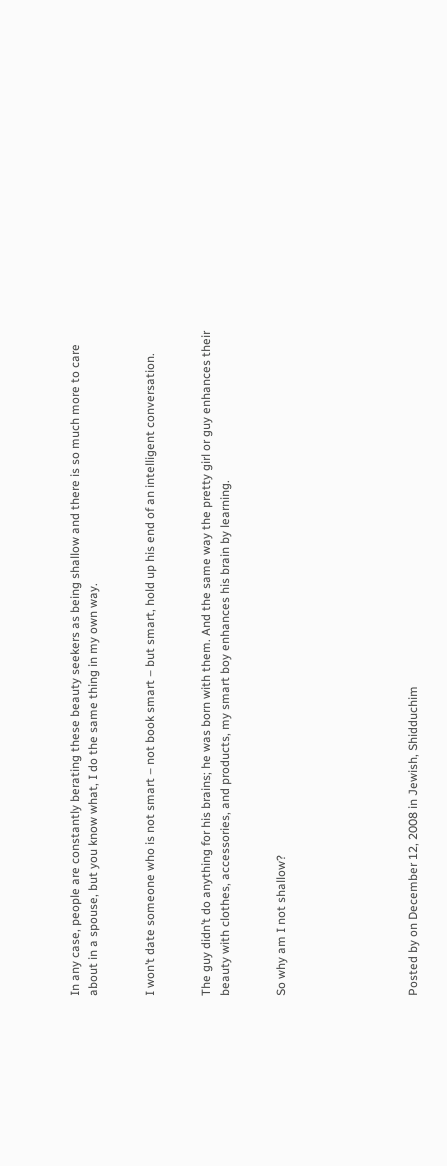In any case, people are constantly berating these beauty seekers as being shallow and there is so much more to care about in a spouse, but you know what, I do the same thing in my own way.


I won’t date someone who is not smart – not book smart – but smart, hold up his end of an intelligent conversation.


The guy didn’t do anything for his brains; he was born with them. And the same way the pretty girl or guy enhances their beauty with clothes, accessories, and products, my smart boy enhances his brain by learning.


So why am I not shallow?






Posted by on December 12, 2008 in Jewish, Shidduchim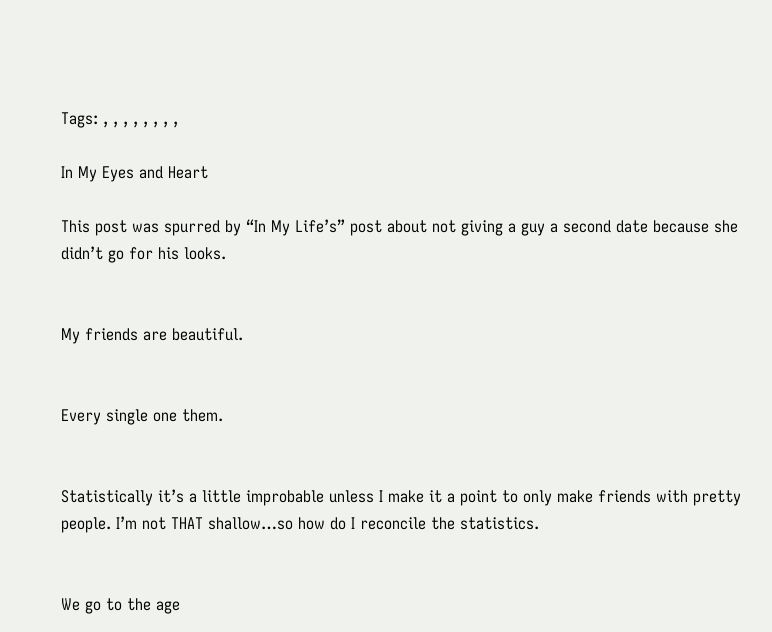Tags: , , , , , , , ,

In My Eyes and Heart

This post was spurred by “In My Life’s” post about not giving a guy a second date because she didn’t go for his looks.


My friends are beautiful.


Every single one them.


Statistically it’s a little improbable unless I make it a point to only make friends with pretty people. I’m not THAT shallow…so how do I reconcile the statistics.


We go to the age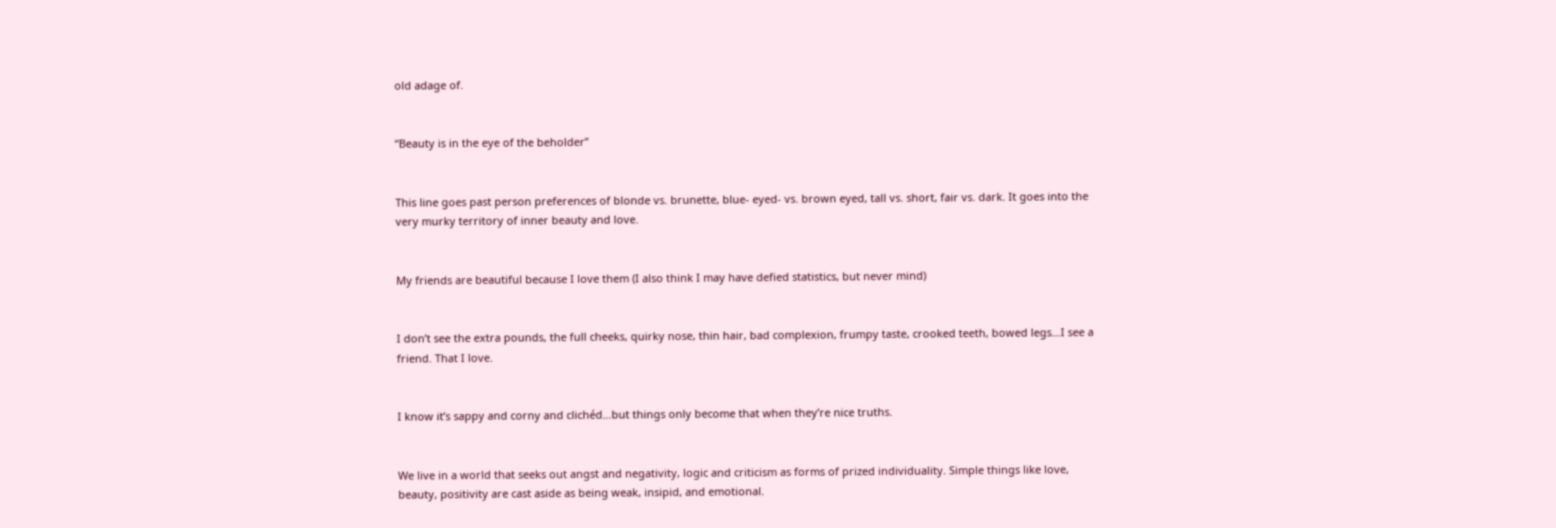old adage of.


“Beauty is in the eye of the beholder”


This line goes past person preferences of blonde vs. brunette, blue- eyed- vs. brown eyed, tall vs. short, fair vs. dark. It goes into the very murky territory of inner beauty and love.


My friends are beautiful because I love them (I also think I may have defied statistics, but never mind)


I don’t see the extra pounds, the full cheeks, quirky nose, thin hair, bad complexion, frumpy taste, crooked teeth, bowed legs…I see a friend. That I love.


I know it’s sappy and corny and clichéd…but things only become that when they’re nice truths.


We live in a world that seeks out angst and negativity, logic and criticism as forms of prized individuality. Simple things like love, beauty, positivity are cast aside as being weak, insipid, and emotional.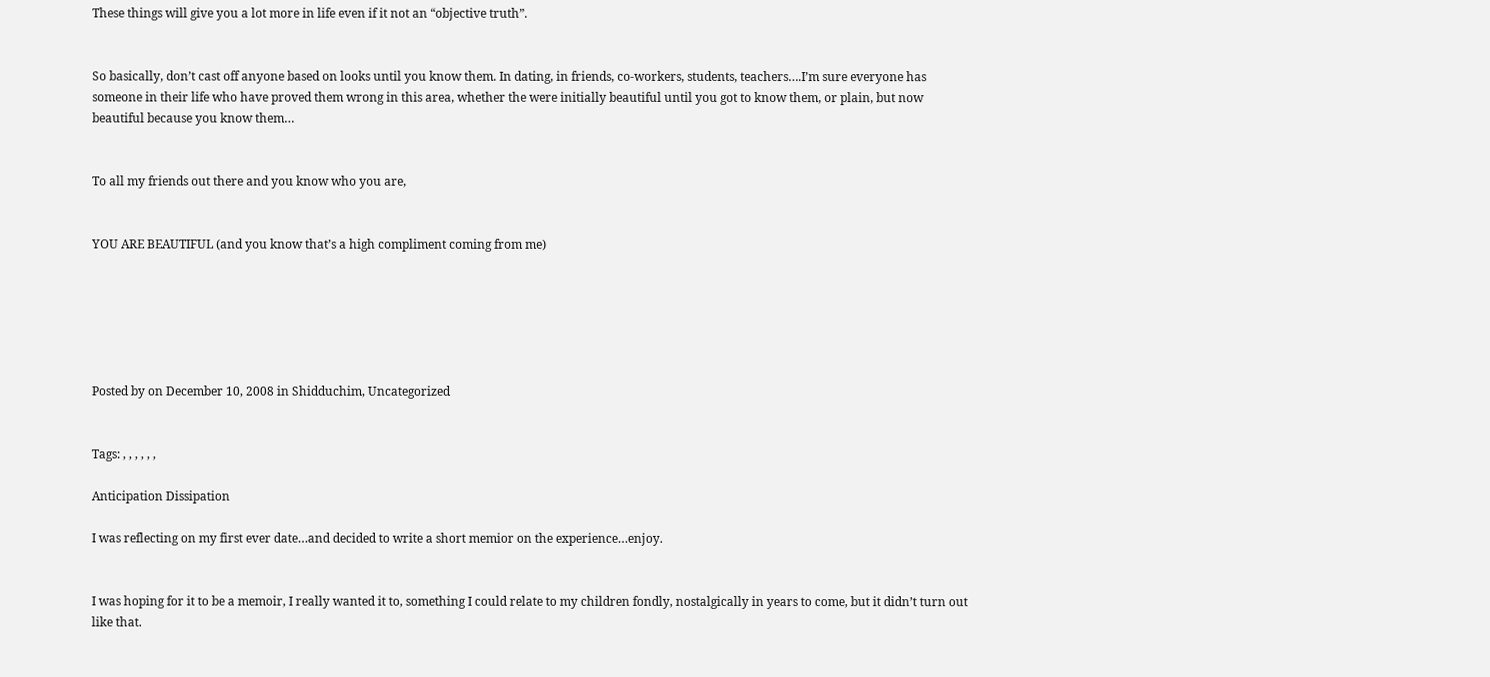These things will give you a lot more in life even if it not an “objective truth”.


So basically, don’t cast off anyone based on looks until you know them. In dating, in friends, co-workers, students, teachers….I’m sure everyone has someone in their life who have proved them wrong in this area, whether the were initially beautiful until you got to know them, or plain, but now beautiful because you know them…


To all my friends out there and you know who you are,


YOU ARE BEAUTIFUL (and you know that’s a high compliment coming from me)






Posted by on December 10, 2008 in Shidduchim, Uncategorized


Tags: , , , , , ,

Anticipation Dissipation

I was reflecting on my first ever date…and decided to write a short memior on the experience…enjoy.


I was hoping for it to be a memoir, I really wanted it to, something I could relate to my children fondly, nostalgically in years to come, but it didn’t turn out like that.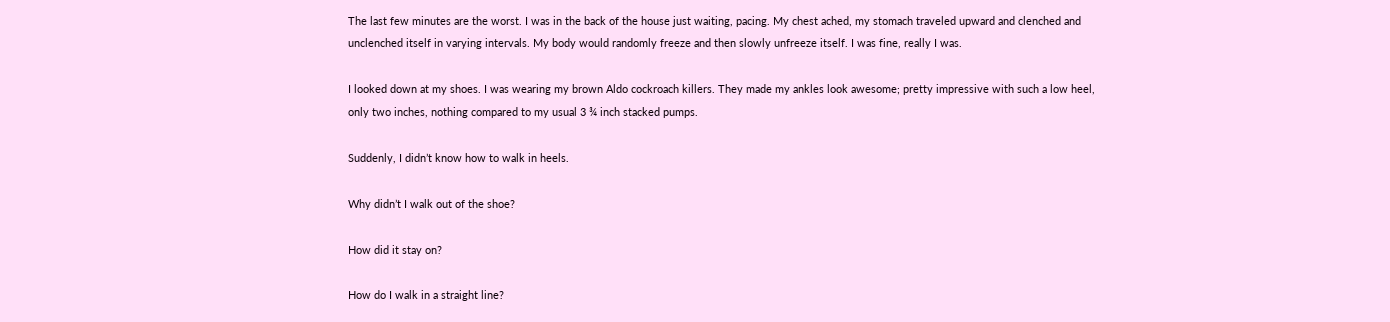The last few minutes are the worst. I was in the back of the house just waiting, pacing. My chest ached, my stomach traveled upward and clenched and unclenched itself in varying intervals. My body would randomly freeze and then slowly unfreeze itself. I was fine, really I was.

I looked down at my shoes. I was wearing my brown Aldo cockroach killers. They made my ankles look awesome; pretty impressive with such a low heel, only two inches, nothing compared to my usual 3 ¾ inch stacked pumps.

Suddenly, I didn’t know how to walk in heels.

Why didn’t I walk out of the shoe?

How did it stay on?

How do I walk in a straight line?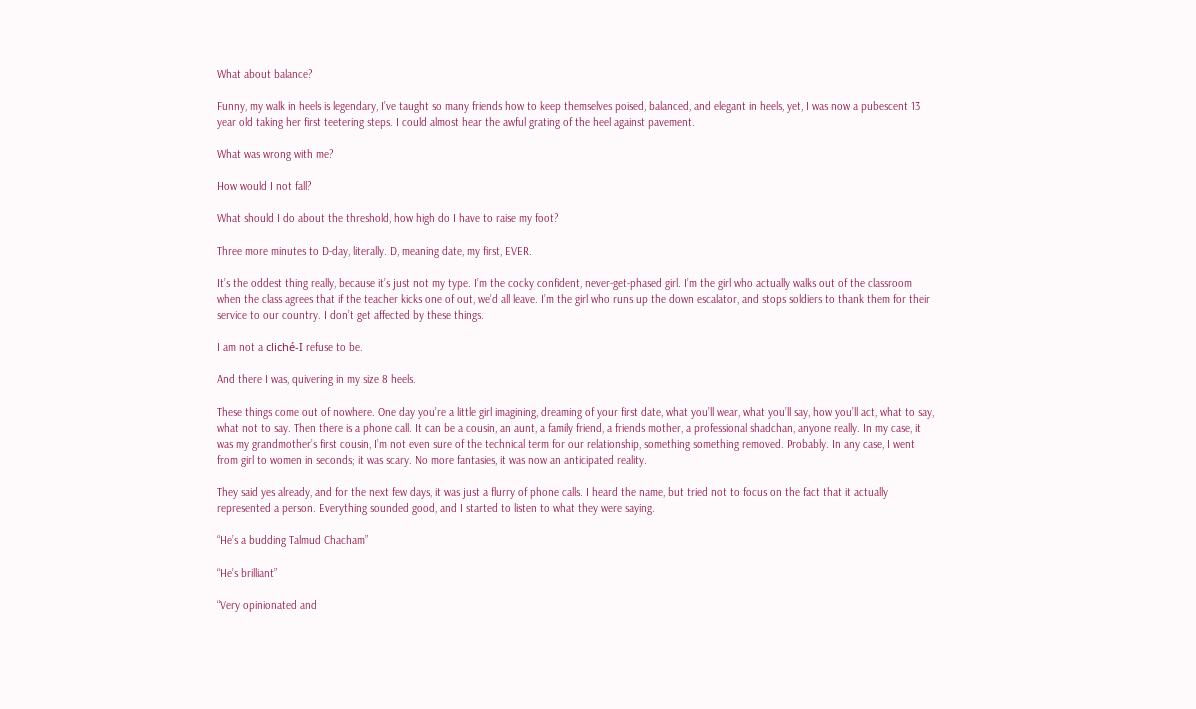What about balance?

Funny, my walk in heels is legendary, I’ve taught so many friends how to keep themselves poised, balanced, and elegant in heels, yet, I was now a pubescent 13 year old taking her first teetering steps. I could almost hear the awful grating of the heel against pavement.

What was wrong with me?

How would I not fall?

What should I do about the threshold, how high do I have to raise my foot?

Three more minutes to D-day, literally. D, meaning date, my first, EVER.

It’s the oddest thing really, because it’s just not my type. I’m the cocky confident, never-get-phased girl. I’m the girl who actually walks out of the classroom when the class agrees that if the teacher kicks one of out, we’d all leave. I’m the girl who runs up the down escalator, and stops soldiers to thank them for their service to our country. I don’t get affected by these things.

I am not a cliché-I refuse to be.

And there I was, quivering in my size 8 heels.

These things come out of nowhere. One day you’re a little girl imagining, dreaming of your first date, what you’ll wear, what you’ll say, how you’ll act, what to say, what not to say. Then there is a phone call. It can be a cousin, an aunt, a family friend, a friends mother, a professional shadchan, anyone really. In my case, it was my grandmother’s first cousin, I’m not even sure of the technical term for our relationship, something something removed. Probably. In any case, I went from girl to women in seconds; it was scary. No more fantasies, it was now an anticipated reality.

They said yes already, and for the next few days, it was just a flurry of phone calls. I heard the name, but tried not to focus on the fact that it actually represented a person. Everything sounded good, and I started to listen to what they were saying.

“He’s a budding Talmud Chacham”

“He’s brilliant”

“Very opinionated and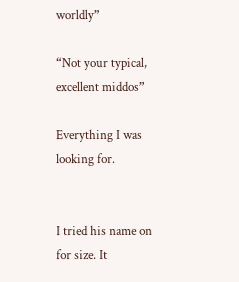worldly”

“Not your typical, excellent middos”

Everything I was looking for.


I tried his name on for size. It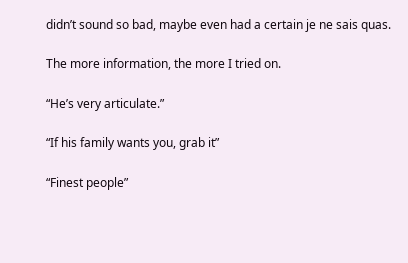didn’t sound so bad, maybe even had a certain je ne sais quas.

The more information, the more I tried on.

“He’s very articulate.”

“If his family wants you, grab it”

“Finest people”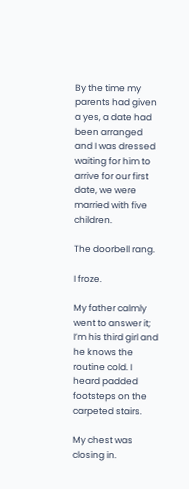By the time my parents had given a yes, a date had been arranged and I was dressed waiting for him to arrive for our first date, we were married with five children.

The doorbell rang.

I froze.

My father calmly went to answer it; I’m his third girl and he knows the routine cold. I heard padded footsteps on the carpeted stairs.

My chest was closing in.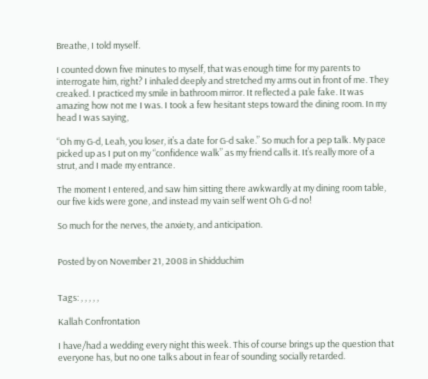Breathe, I told myself.

I counted down five minutes to myself, that was enough time for my parents to interrogate him, right? I inhaled deeply and stretched my arms out in front of me. They creaked. I practiced my smile in bathroom mirror. It reflected a pale fake. It was amazing how not me I was. I took a few hesitant steps toward the dining room. In my head I was saying,

“Oh my G-d, Leah, you loser, it’s a date for G-d sake.” So much for a pep talk. My pace picked up as I put on my “confidence walk” as my friend calls it. It’s really more of a strut, and I made my entrance.

The moment I entered, and saw him sitting there awkwardly at my dining room table, our five kids were gone, and instead my vain self went Oh G-d no!

So much for the nerves, the anxiety, and anticipation.


Posted by on November 21, 2008 in Shidduchim


Tags: , , , , ,

Kallah Confrontation

I have/had a wedding every night this week. This of course brings up the question that everyone has, but no one talks about in fear of sounding socially retarded.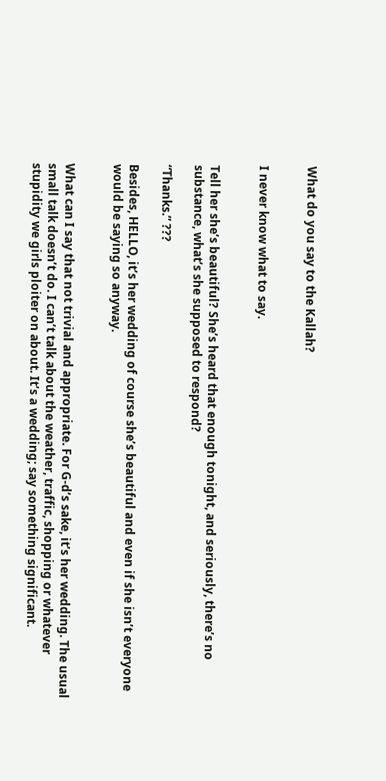What do you say to the Kallah?


I never know what to say.


Tell her she’s beautiful? She’s heard that enough tonight, and seriously, there’s no substance, what’s she supposed to respond?

“Thanks.” ???

Besides, HELLO, it’s her wedding of course she’s beautiful and even if she isn’t everyone would be saying so anyway.


What can I say that not trivial and appropriate. For G-d’s sake, it’s her wedding. The usual small talk doesn’t do. I can’t talk about the weather, traffic, shopping or whatever stupidity we girls ploiter on about. It’s a wedding; say something significant.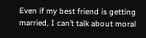Even if my best friend is getting married, I can’t talk about moral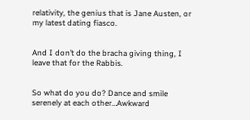relativity, the genius that is Jane Austen, or my latest dating fiasco.


And I don’t do the bracha giving thing, I leave that for the Rabbis.


So what do you do? Dance and smile serenely at each other…Awkward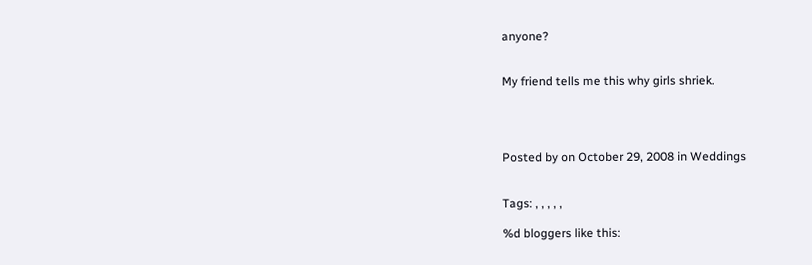anyone?


My friend tells me this why girls shriek.




Posted by on October 29, 2008 in Weddings


Tags: , , , , ,

%d bloggers like this: